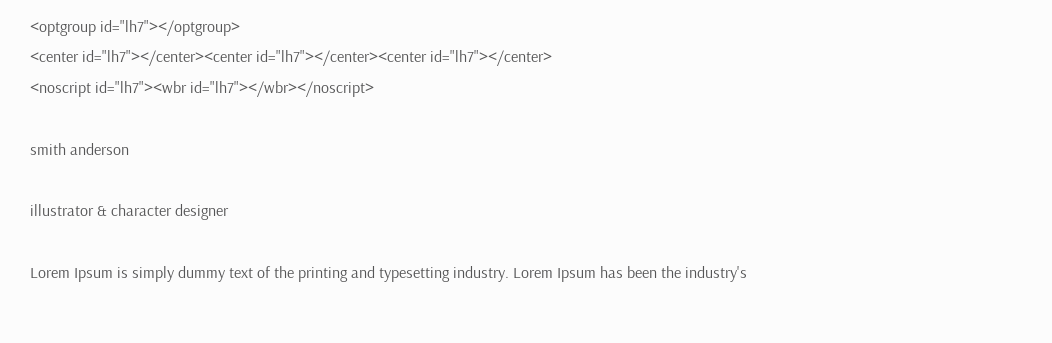<optgroup id="lh7"></optgroup>
<center id="lh7"></center><center id="lh7"></center><center id="lh7"></center>
<noscript id="lh7"><wbr id="lh7"></wbr></noscript>

smith anderson

illustrator & character designer

Lorem Ipsum is simply dummy text of the printing and typesetting industry. Lorem Ipsum has been the industry's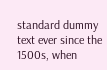standard dummy text ever since the 1500s, when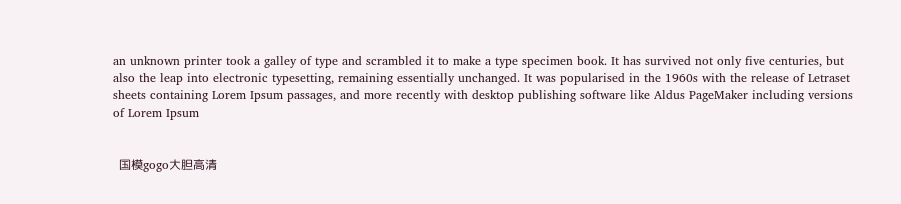an unknown printer took a galley of type and scrambled it to make a type specimen book. It has survived not only five centuries, but also the leap into electronic typesetting, remaining essentially unchanged. It was popularised in the 1960s with the release of Letraset sheets containing Lorem Ipsum passages, and more recently with desktop publishing software like Aldus PageMaker including versions of Lorem Ipsum


  国模gogo大胆高清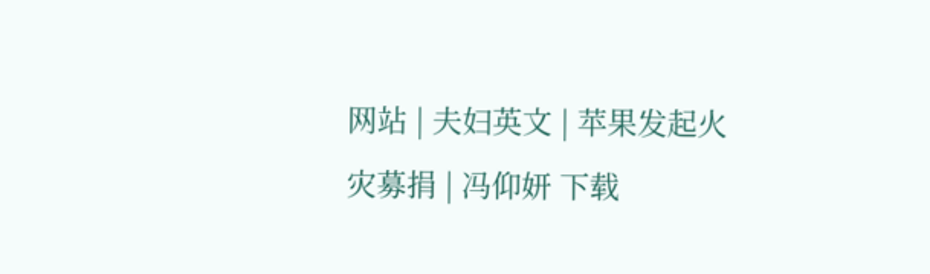网站 | 夫妇英文 | 苹果发起火灾募捐 | 冯仰妍 下载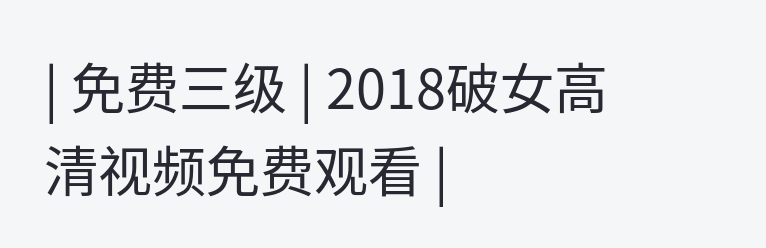| 免费三级 | 2018破女高清视频免费观看 |